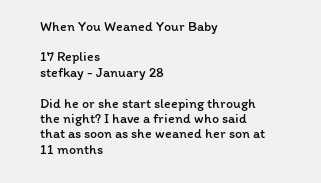When You Weaned Your Baby

17 Replies
stefkay - January 28

Did he or she start sleeping through the night? I have a friend who said that as soon as she weaned her son at 11 months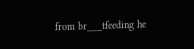from br___tfeeding he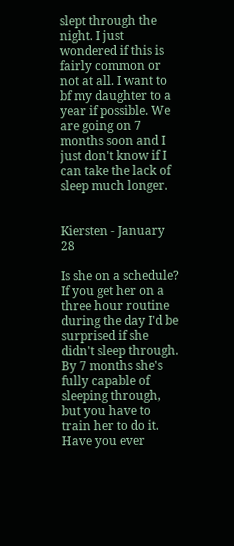slept through the night. I just wondered if this is fairly common or not at all. I want to bf my daughter to a year if possible. We are going on 7 months soon and I just don't know if I can take the lack of sleep much longer.


Kiersten - January 28

Is she on a schedule? If you get her on a three hour routine during the day I'd be surprised if she didn't sleep through. By 7 months she's fully capable of sleeping through, but you have to train her to do it. Have you ever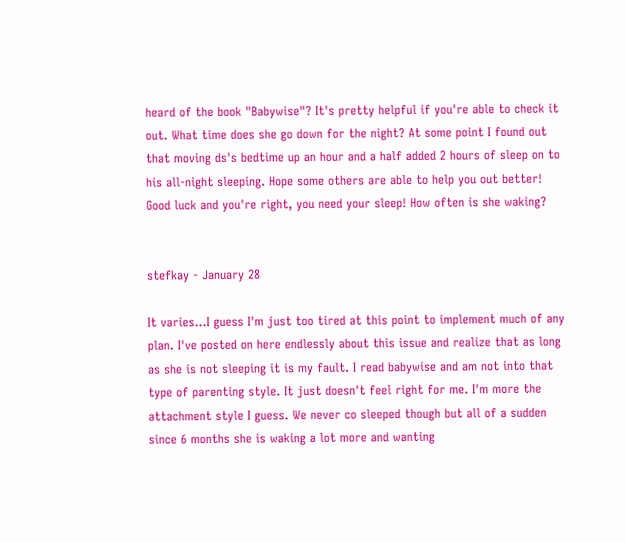heard of the book "Babywise"? It's pretty helpful if you're able to check it out. What time does she go down for the night? At some point I found out that moving ds's bedtime up an hour and a half added 2 hours of sleep on to his all-night sleeping. Hope some others are able to help you out better! Good luck and you're right, you need your sleep! How often is she waking?


stefkay - January 28

It varies...I guess I'm just too tired at this point to implement much of any plan. I've posted on here endlessly about this issue and realize that as long as she is not sleeping it is my fault. I read babywise and am not into that type of parenting style. It just doesn't feel right for me. I'm more the attachment style I guess. We never co sleeped though but all of a sudden since 6 months she is waking a lot more and wanting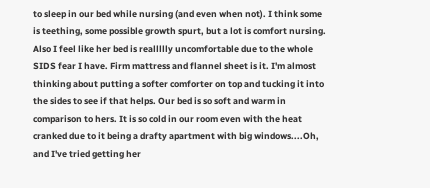to sleep in our bed while nursing (and even when not). I think some is teething, some possible growth spurt, but a lot is comfort nursing. Also I feel like her bed is reallllly uncomfortable due to the whole SIDS fear I have. Firm mattress and flannel sheet is it. I'm almost thinking about putting a softer comforter on top and tucking it into the sides to see if that helps. Our bed is so soft and warm in comparison to hers. It is so cold in our room even with the heat cranked due to it being a drafty apartment with big windows....Oh, and I've tried getting her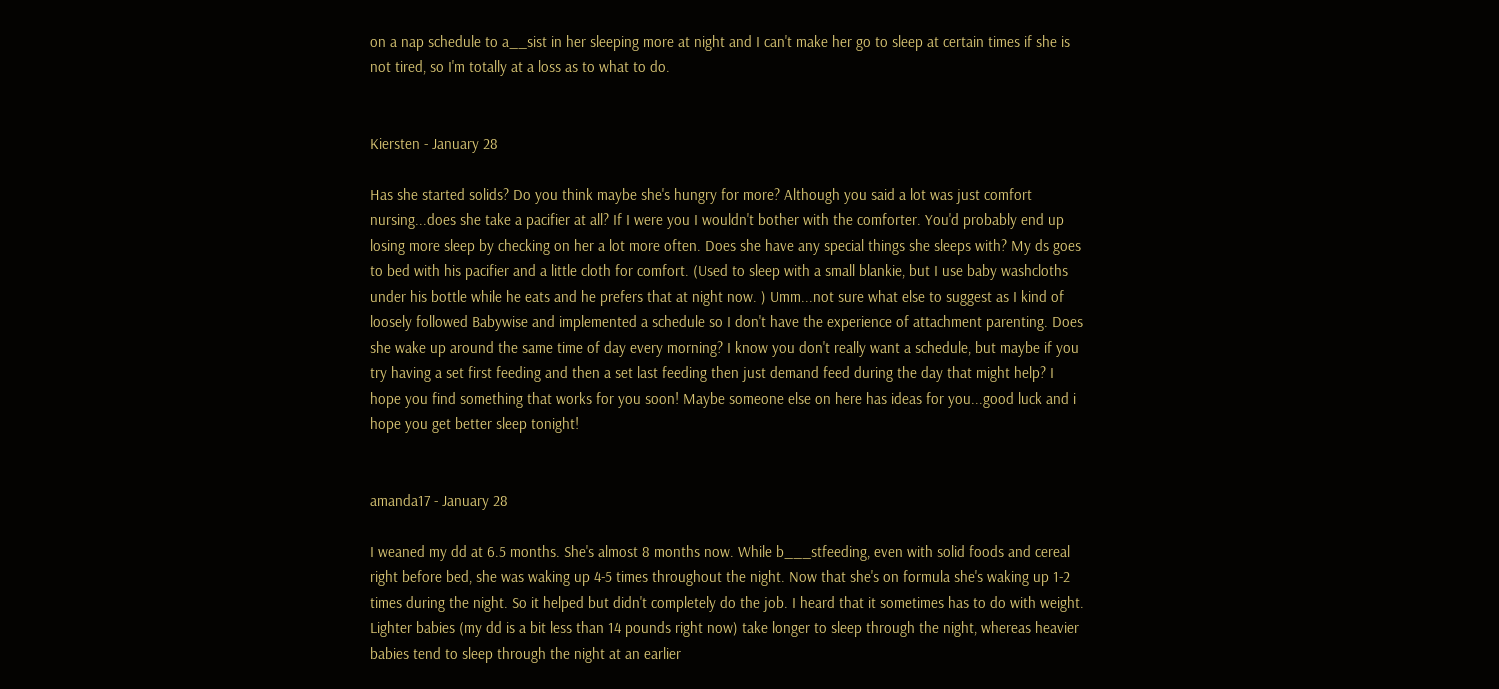on a nap schedule to a__sist in her sleeping more at night and I can't make her go to sleep at certain times if she is not tired, so I'm totally at a loss as to what to do.


Kiersten - January 28

Has she started solids? Do you think maybe she's hungry for more? Although you said a lot was just comfort nursing...does she take a pacifier at all? If I were you I wouldn't bother with the comforter. You'd probably end up losing more sleep by checking on her a lot more often. Does she have any special things she sleeps with? My ds goes to bed with his pacifier and a little cloth for comfort. (Used to sleep with a small blankie, but I use baby washcloths under his bottle while he eats and he prefers that at night now. ) Umm...not sure what else to suggest as I kind of loosely followed Babywise and implemented a schedule so I don't have the experience of attachment parenting. Does she wake up around the same time of day every morning? I know you don't really want a schedule, but maybe if you try having a set first feeding and then a set last feeding then just demand feed during the day that might help? I hope you find something that works for you soon! Maybe someone else on here has ideas for you...good luck and i hope you get better sleep tonight!


amanda17 - January 28

I weaned my dd at 6.5 months. She's almost 8 months now. While b___stfeeding, even with solid foods and cereal right before bed, she was waking up 4-5 times throughout the night. Now that she's on formula she's waking up 1-2 times during the night. So it helped but didn't completely do the job. I heard that it sometimes has to do with weight. Lighter babies (my dd is a bit less than 14 pounds right now) take longer to sleep through the night, whereas heavier babies tend to sleep through the night at an earlier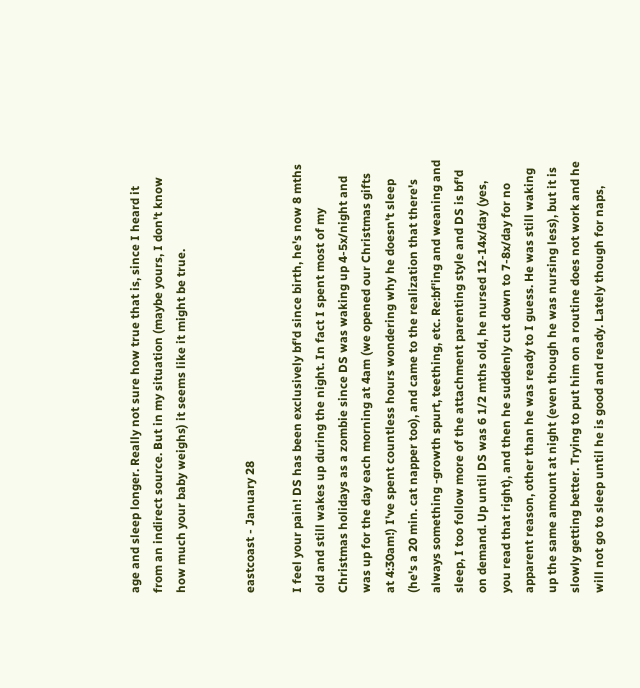age and sleep longer. Really not sure how true that is, since I heard it from an indirect source. But in my situation (maybe yours, I don't know how much your baby weighs) it seems like it might be true.


eastcoast - January 28

I feel your pain! DS has been exclusively bf'd since birth, he's now 8 mths old and still wakes up during the night. In fact I spent most of my Christmas holidays as a zombie since DS was waking up 4-5x/night and was up for the day each morning at 4am (we opened our Christmas gifts at 4:30am!) I've spent countless hours wondering why he doesn't sleep (he's a 20 min. cat napper too), and came to the realization that there's always something -growth spurt, teething, etc. Re:bf'ing and weaning and sleep, I too follow more of the attachment parenting style and DS is bf'd on demand. Up until DS was 6 1/2 mths old, he nursed 12-14x/day (yes, you read that right), and then he suddenly cut down to 7-8x/day for no apparent reason, other than he was ready to I guess. He was still waking up the same amount at night (even though he was nursing less), but it is slowly getting better. Trying to put him on a routine does not work and he will not go to sleep until he is good and ready. Lately though for naps,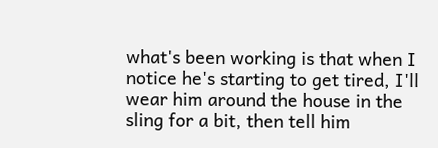what's been working is that when I notice he's starting to get tired, I'll wear him around the house in the sling for a bit, then tell him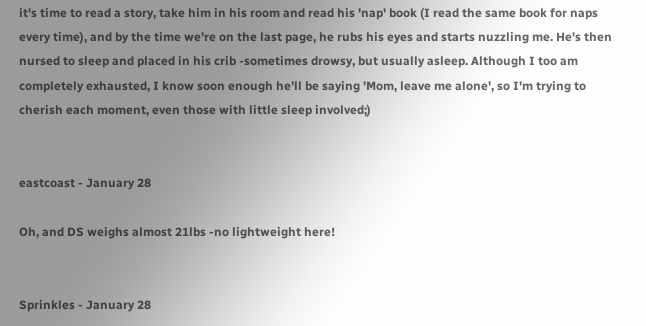it's time to read a story, take him in his room and read his 'nap' book (I read the same book for naps every time), and by the time we're on the last page, he rubs his eyes and starts nuzzling me. He's then nursed to sleep and placed in his crib -sometimes drowsy, but usually asleep. Although I too am completely exhausted, I know soon enough he'll be saying 'Mom, leave me alone', so I'm trying to cherish each moment, even those with little sleep involved;)


eastcoast - January 28

Oh, and DS weighs almost 21lbs -no lightweight here!


Sprinkles - January 28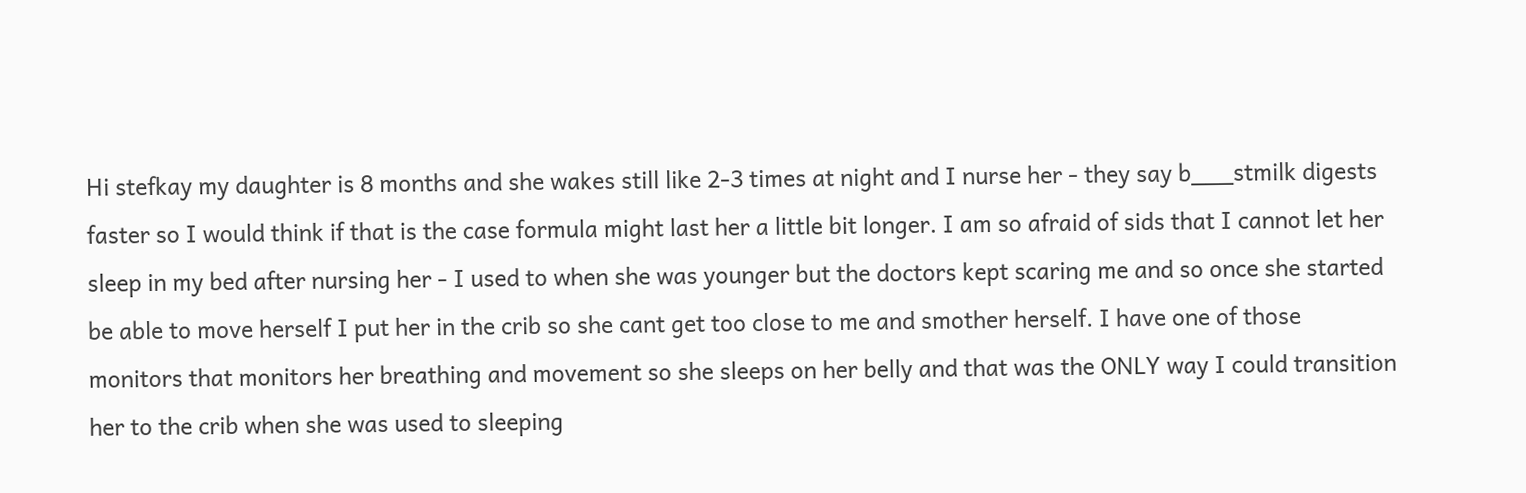Hi stefkay my daughter is 8 months and she wakes still like 2-3 times at night and I nurse her - they say b___stmilk digests faster so I would think if that is the case formula might last her a little bit longer. I am so afraid of sids that I cannot let her sleep in my bed after nursing her - I used to when she was younger but the doctors kept scaring me and so once she started be able to move herself I put her in the crib so she cant get too close to me and smother herself. I have one of those monitors that monitors her breathing and movement so she sleeps on her belly and that was the ONLY way I could transition her to the crib when she was used to sleeping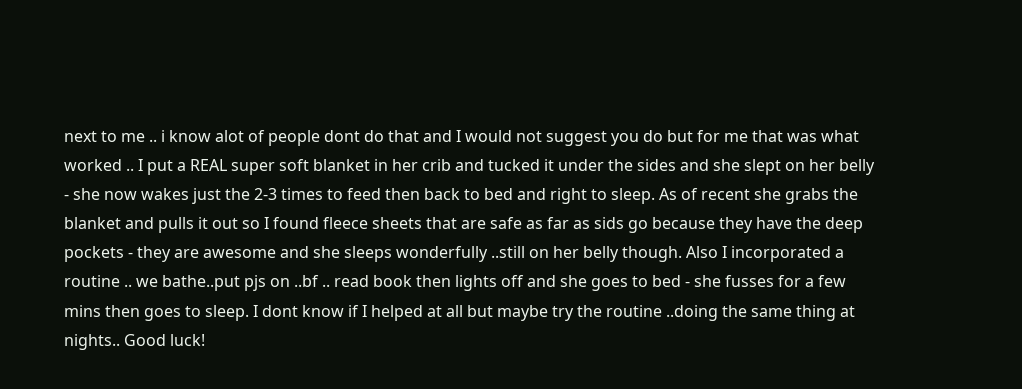next to me .. i know alot of people dont do that and I would not suggest you do but for me that was what worked .. I put a REAL super soft blanket in her crib and tucked it under the sides and she slept on her belly - she now wakes just the 2-3 times to feed then back to bed and right to sleep. As of recent she grabs the blanket and pulls it out so I found fleece sheets that are safe as far as sids go because they have the deep pockets - they are awesome and she sleeps wonderfully ..still on her belly though. Also I incorporated a routine .. we bathe..put pjs on ..bf .. read book then lights off and she goes to bed - she fusses for a few mins then goes to sleep. I dont know if I helped at all but maybe try the routine ..doing the same thing at nights.. Good luck!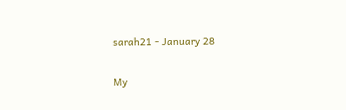sarah21 - January 28

My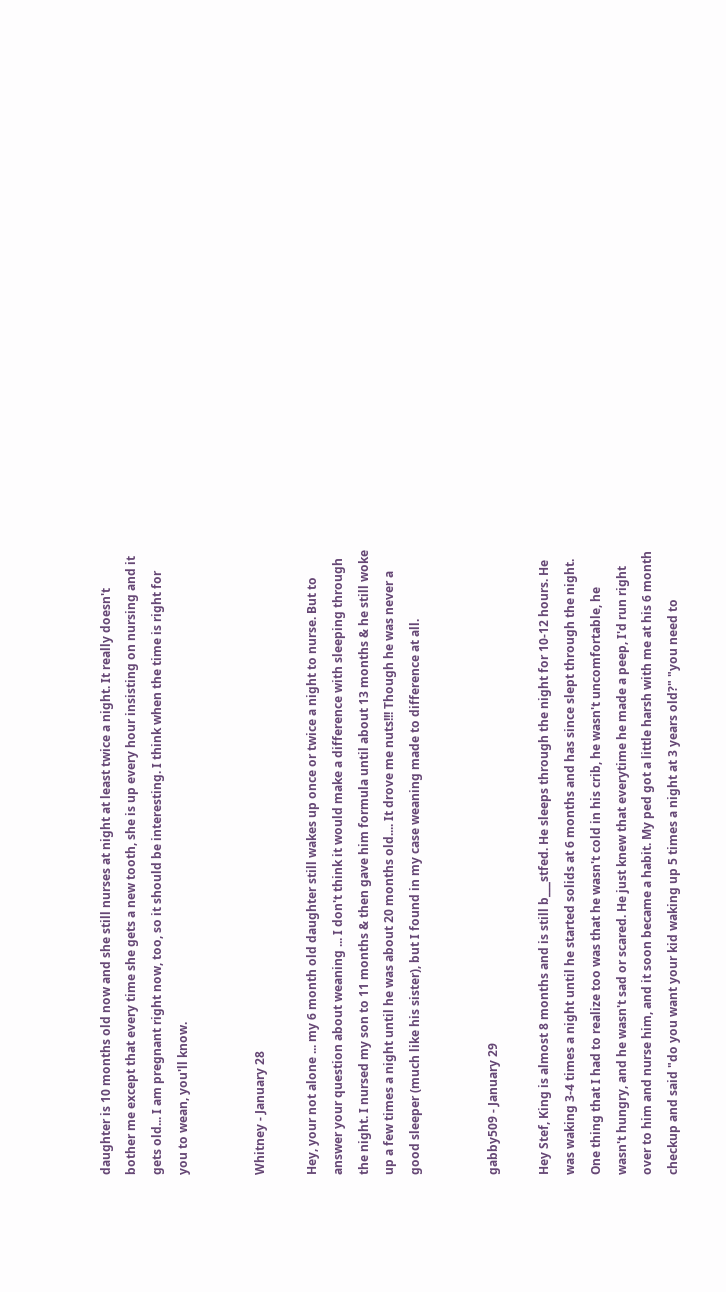daughter is 10 months old now and she still nurses at night at least twice a night. It really doesn't bother me except that every time she gets a new tooth, she is up every hour insisting on nursing and it gets old... I am pregnant right now, too, so it should be interesting. I think when the time is right for you to wean, you'll know.


Whitney - January 28

Hey, your not alone ... my 6 month old daughter still wakes up once or twice a night to nurse. But to answer your question about weaning ... I don't think it would make a difference with sleeping through the night. I nursed my son to 11 months & then gave him formula until about 13 months & he still woke up a few times a night until he was about 20 months old.... It drove me nuts!!! Though he was never a good sleeper (much like his sister), but I found in my case weaning made to difference at all.


gabby509 - January 29

Hey Stef, King is almost 8 months and is still b___stfed. He sleeps through the night for 10-12 hours. He was waking 3-4 times a night until he started solids at 6 months and has since slept through the night. One thing that I had to realize too was that he wasn't cold in his crib, he wasn't uncomfortable, he wasn't hungry, and he wasn't sad or scared. He just knew that everytime he made a peep, I'd run right over to him and nurse him, and it soon became a habit. My ped got a little harsh with me at his 6 month checkup and said "do you want your kid waking up 5 times a night at 3 years old?" "you need to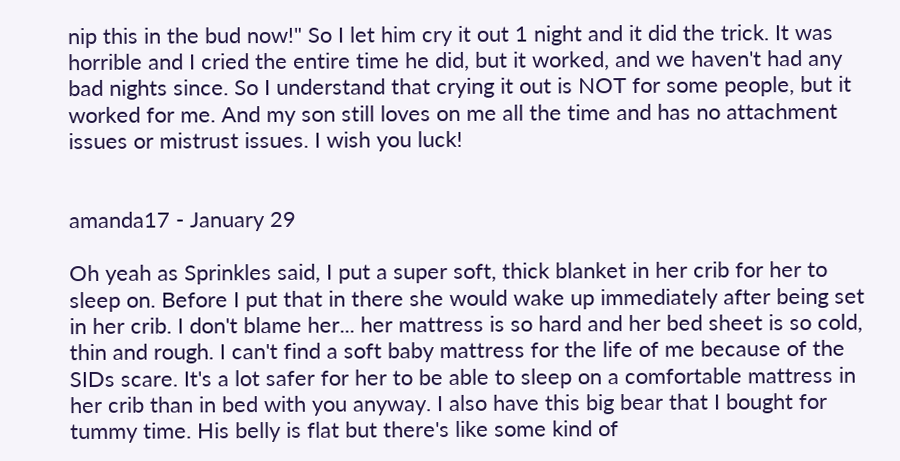nip this in the bud now!" So I let him cry it out 1 night and it did the trick. It was horrible and I cried the entire time he did, but it worked, and we haven't had any bad nights since. So I understand that crying it out is NOT for some people, but it worked for me. And my son still loves on me all the time and has no attachment issues or mistrust issues. I wish you luck!


amanda17 - January 29

Oh yeah as Sprinkles said, I put a super soft, thick blanket in her crib for her to sleep on. Before I put that in there she would wake up immediately after being set in her crib. I don't blame her... her mattress is so hard and her bed sheet is so cold, thin and rough. I can't find a soft baby mattress for the life of me because of the SIDs scare. It's a lot safer for her to be able to sleep on a comfortable mattress in her crib than in bed with you anyway. I also have this big bear that I bought for tummy time. His belly is flat but there's like some kind of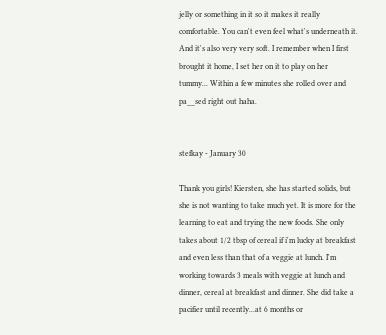jelly or something in it so it makes it really comfortable. You can't even feel what's underneath it. And it's also very very soft. I remember when I first brought it home, I set her on it to play on her tummy... Within a few minutes she rolled over and pa__sed right out haha.


stefkay - January 30

Thank you girls! Kiersten, she has started solids, but she is not wanting to take much yet. It is more for the learning to eat and trying the new foods. She only takes about 1/2 tbsp of cereal if i'm lucky at breakfast and even less than that of a veggie at lunch. I'm working towards 3 meals with veggie at lunch and dinner, cereal at breakfast and dinner. She did take a pacifier until recently...at 6 months or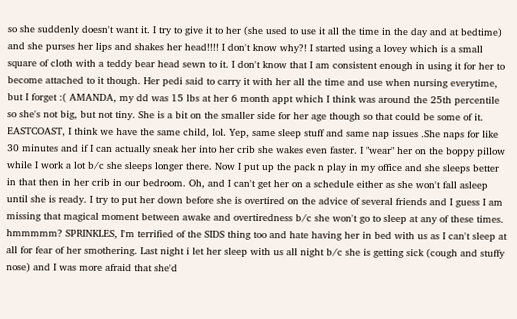so she suddenly doesn't want it. I try to give it to her (she used to use it all the time in the day and at bedtime) and she purses her lips and shakes her head!!!! I don't know why?! I started using a lovey which is a small square of cloth with a teddy bear head sewn to it. I don't know that I am consistent enough in using it for her to become attached to it though. Her pedi said to carry it with her all the time and use when nursing everytime, but I forget :( AMANDA, my dd was 15 lbs at her 6 month appt which I think was around the 25th percentile so she's not big, but not tiny. She is a bit on the smaller side for her age though so that could be some of it. EASTCOAST, I think we have the same child, lol. Yep, same sleep stuff and same nap issues .She naps for like 30 minutes and if I can actually sneak her into her crib she wakes even faster. I "wear" her on the boppy pillow while I work a lot b/c she sleeps longer there. Now I put up the pack n play in my office and she sleeps better in that then in her crib in our bedroom. Oh, and I can't get her on a schedule either as she won't fall asleep until she is ready. I try to put her down before she is overtired on the advice of several friends and I guess I am missing that magical moment between awake and overtiredness b/c she won't go to sleep at any of these times. hmmmmm? SPRINKLES, I'm terrified of the SIDS thing too and hate having her in bed with us as I can't sleep at all for fear of her smothering. Last night i let her sleep with us all night b/c she is getting sick (cough and stuffy nose) and I was more afraid that she'd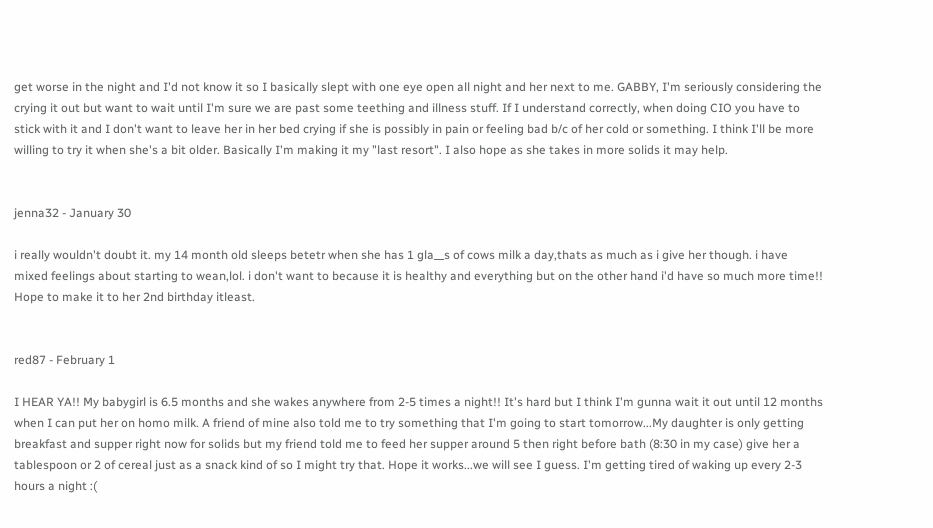get worse in the night and I'd not know it so I basically slept with one eye open all night and her next to me. GABBY, I'm seriously considering the crying it out but want to wait until I'm sure we are past some teething and illness stuff. If I understand correctly, when doing CIO you have to stick with it and I don't want to leave her in her bed crying if she is possibly in pain or feeling bad b/c of her cold or something. I think I'll be more willing to try it when she's a bit older. Basically I'm making it my "last resort". I also hope as she takes in more solids it may help.


jenna32 - January 30

i really wouldn't doubt it. my 14 month old sleeps betetr when she has 1 gla__s of cows milk a day,thats as much as i give her though. i have mixed feelings about starting to wean,lol. i don't want to because it is healthy and everything but on the other hand i'd have so much more time!! Hope to make it to her 2nd birthday itleast.


red87 - February 1

I HEAR YA!! My babygirl is 6.5 months and she wakes anywhere from 2-5 times a night!! It's hard but I think I'm gunna wait it out until 12 months when I can put her on homo milk. A friend of mine also told me to try something that I'm going to start tomorrow...My daughter is only getting breakfast and supper right now for solids but my friend told me to feed her supper around 5 then right before bath (8:30 in my case) give her a tablespoon or 2 of cereal just as a snack kind of so I might try that. Hope it works...we will see I guess. I'm getting tired of waking up every 2-3 hours a night :(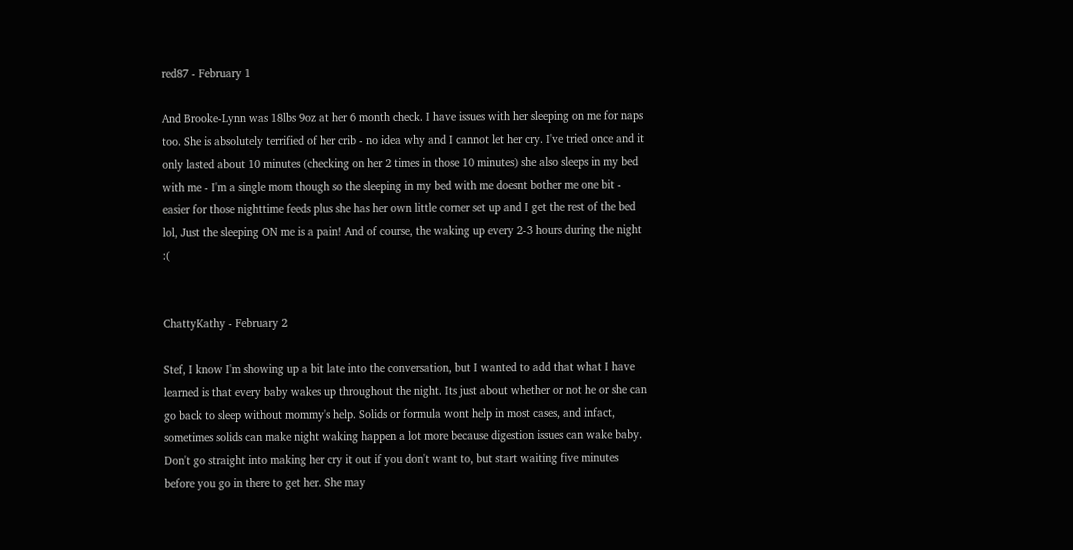red87 - February 1

And Brooke-Lynn was 18lbs 9oz at her 6 month check. I have issues with her sleeping on me for naps too. She is absolutely terrified of her crib - no idea why and I cannot let her cry. I've tried once and it only lasted about 10 minutes (checking on her 2 times in those 10 minutes) she also sleeps in my bed with me - I'm a single mom though so the sleeping in my bed with me doesnt bother me one bit - easier for those nighttime feeds plus she has her own little corner set up and I get the rest of the bed lol, Just the sleeping ON me is a pain! And of course, the waking up every 2-3 hours during the night :(


ChattyKathy - February 2

Stef, I know I'm showing up a bit late into the conversation, but I wanted to add that what I have learned is that every baby wakes up throughout the night. Its just about whether or not he or she can go back to sleep without mommy's help. Solids or formula wont help in most cases, and infact, sometimes solids can make night waking happen a lot more because digestion issues can wake baby. Don't go straight into making her cry it out if you don't want to, but start waiting five minutes before you go in there to get her. She may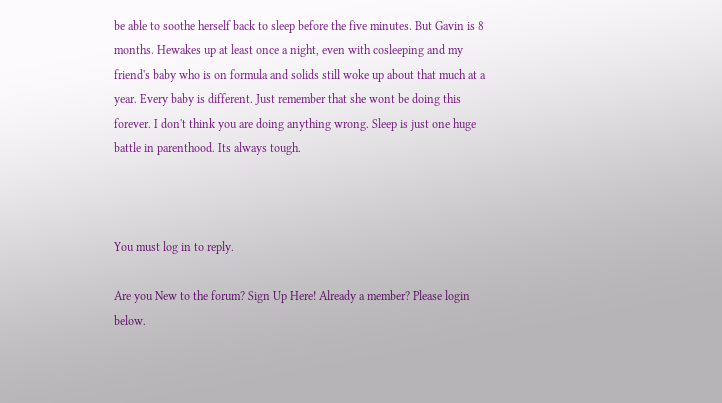be able to soothe herself back to sleep before the five minutes. But Gavin is 8 months. Hewakes up at least once a night, even with cosleeping and my friend's baby who is on formula and solids still woke up about that much at a year. Every baby is different. Just remember that she wont be doing this forever. I don't think you are doing anything wrong. Sleep is just one huge battle in parenthood. Its always tough.



You must log in to reply.

Are you New to the forum? Sign Up Here! Already a member? Please login below.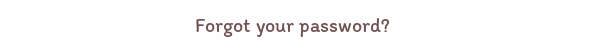Forgot your password?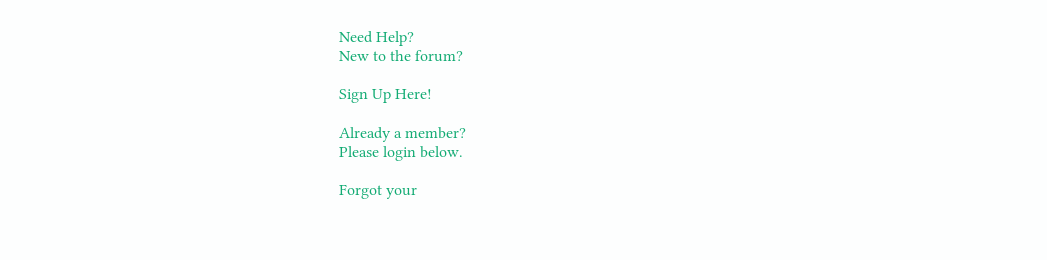Need Help?
New to the forum?

Sign Up Here!

Already a member?
Please login below.

Forgot your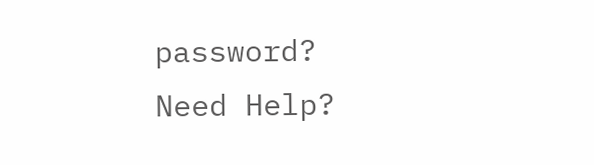password?
Need Help?